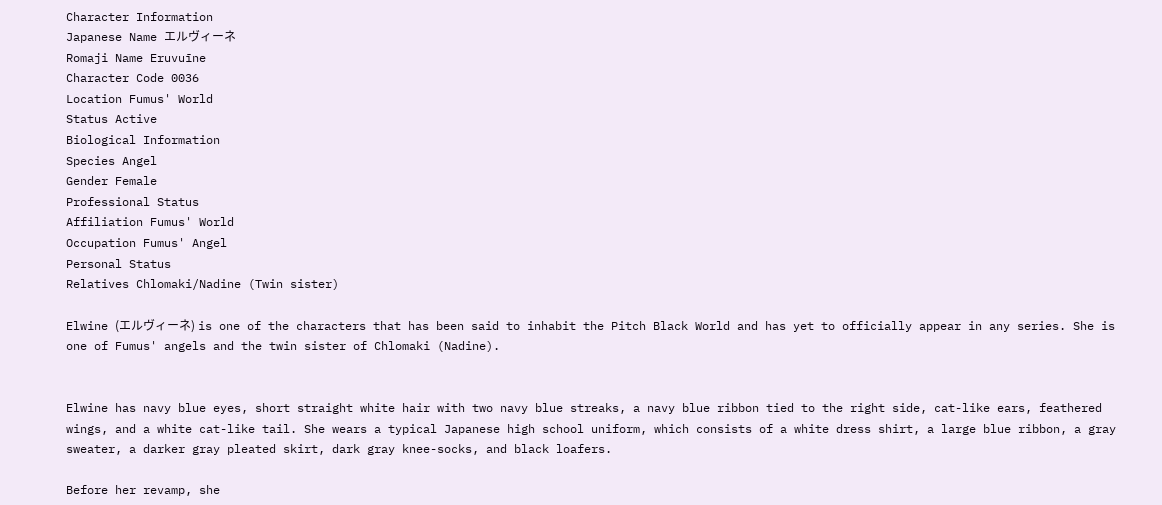Character Information
Japanese Name エルヴィーネ
Romaji Name Eruvuīne
Character Code 0036
Location Fumus' World
Status Active
Biological Information
Species Angel
Gender Female
Professional Status
Affiliation Fumus' World
Occupation Fumus' Angel
Personal Status
Relatives Chlomaki/Nadine (Twin sister)

Elwine (エルヴィーネ) is one of the characters that has been said to inhabit the Pitch Black World and has yet to officially appear in any series. She is one of Fumus' angels and the twin sister of Chlomaki (Nadine).


Elwine has navy blue eyes, short straight white hair with two navy blue streaks, a navy blue ribbon tied to the right side, cat-like ears, feathered wings, and a white cat-like tail. She wears a typical Japanese high school uniform, which consists of a white dress shirt, a large blue ribbon, a gray sweater, a darker gray pleated skirt, dark gray knee-socks, and black loafers.

Before her revamp, she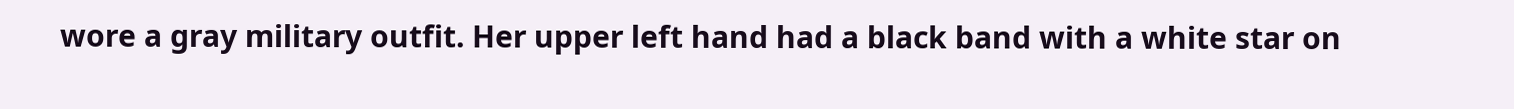wore a gray military outfit. Her upper left hand had a black band with a white star on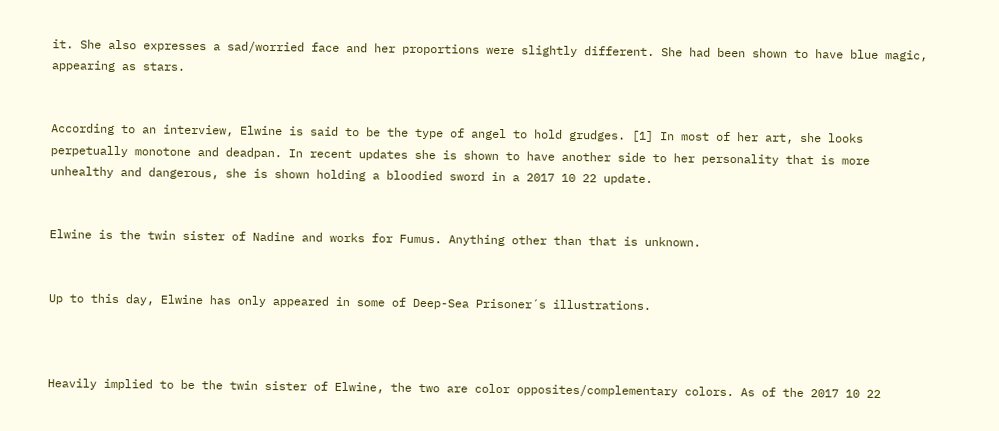it. She also expresses a sad/worried face and her proportions were slightly different. She had been shown to have blue magic, appearing as stars.


According to an interview, Elwine is said to be the type of angel to hold grudges. [1] In most of her art, she looks perpetually monotone and deadpan. In recent updates she is shown to have another side to her personality that is more unhealthy and dangerous, she is shown holding a bloodied sword in a 2017 10 22 update.


Elwine is the twin sister of Nadine and works for Fumus. Anything other than that is unknown.


Up to this day, Elwine has only appeared in some of Deep-Sea Prisoner´s illustrations.



Heavily implied to be the twin sister of Elwine, the two are color opposites/complementary colors. As of the 2017 10 22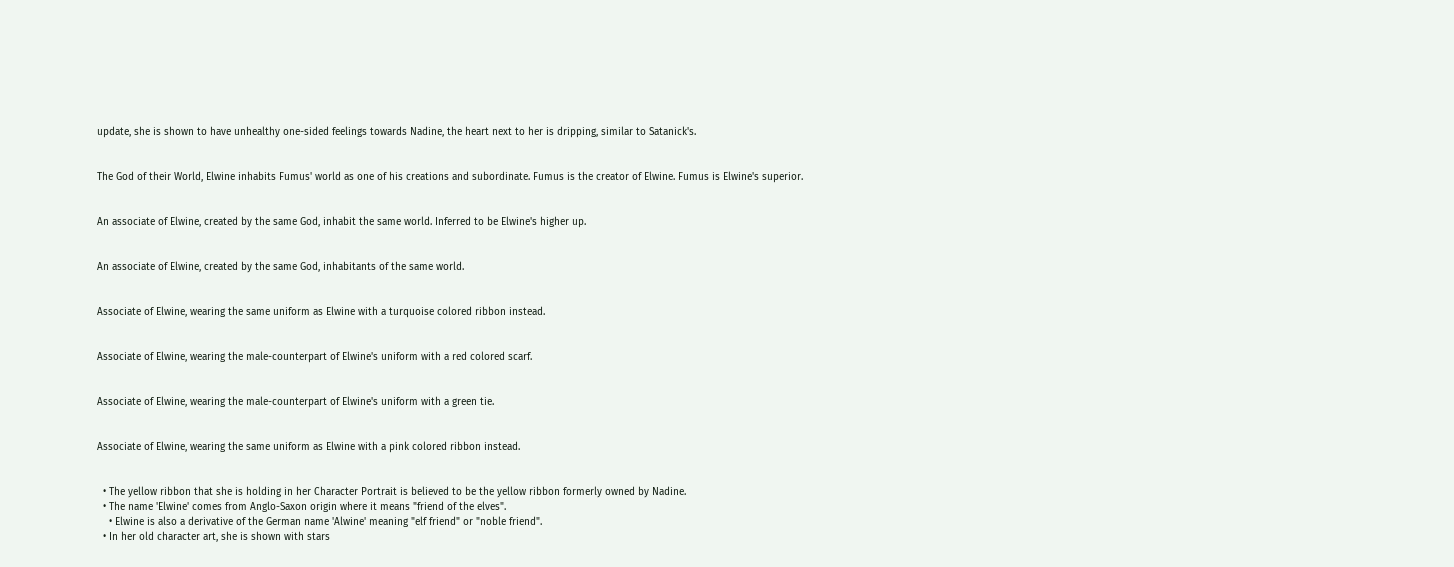update, she is shown to have unhealthy one-sided feelings towards Nadine, the heart next to her is dripping, similar to Satanick's.


The God of their World, Elwine inhabits Fumus' world as one of his creations and subordinate. Fumus is the creator of Elwine. Fumus is Elwine's superior.


An associate of Elwine, created by the same God, inhabit the same world. Inferred to be Elwine's higher up.


An associate of Elwine, created by the same God, inhabitants of the same world.


Associate of Elwine, wearing the same uniform as Elwine with a turquoise colored ribbon instead.


Associate of Elwine, wearing the male-counterpart of Elwine's uniform with a red colored scarf.


Associate of Elwine, wearing the male-counterpart of Elwine's uniform with a green tie.


Associate of Elwine, wearing the same uniform as Elwine with a pink colored ribbon instead.


  • The yellow ribbon that she is holding in her Character Portrait is believed to be the yellow ribbon formerly owned by Nadine.
  • The name 'Elwine' comes from Anglo-Saxon origin where it means "friend of the elves".
    • Elwine is also a derivative of the German name 'Alwine' meaning "elf friend" or "noble friend".
  • In her old character art, she is shown with stars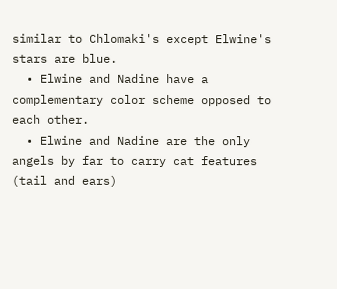similar to Chlomaki's except Elwine's stars are blue.
  • Elwine and Nadine have a complementary color scheme opposed to each other.
  • Elwine and Nadine are the only angels by far to carry cat features (tail and ears)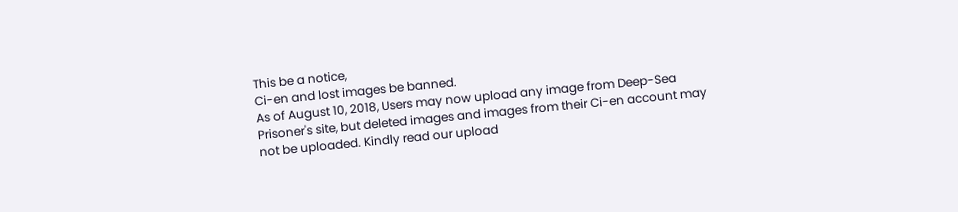This be a notice,
Ci-en and lost images be banned.
As of August 10, 2018, Users may now upload any image from Deep-Sea Prisoner's site, but deleted images and images from their Ci-en account may not be uploaded. Kindly read our upload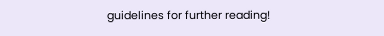guidelines for further reading!